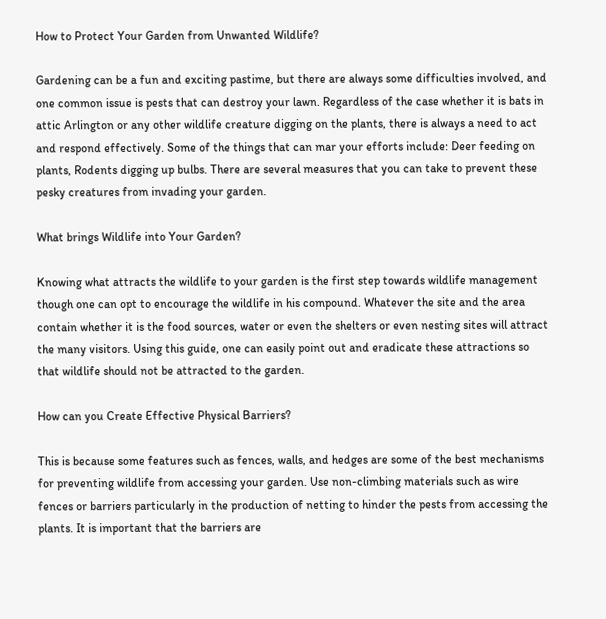How to Protect Your Garden from Unwanted Wildlife?

Gardening can be a fun and exciting pastime, but there are always some difficulties involved, and one common issue is pests that can destroy your lawn. Regardless of the case whether it is bats in attic Arlington or any other wildlife creature digging on the plants, there is always a need to act and respond effectively. Some of the things that can mar your efforts include: Deer feeding on plants, Rodents digging up bulbs. There are several measures that you can take to prevent these pesky creatures from invading your garden.

What brings Wildlife into Your Garden?

Knowing what attracts the wildlife to your garden is the first step towards wildlife management though one can opt to encourage the wildlife in his compound. Whatever the site and the area contain whether it is the food sources, water or even the shelters or even nesting sites will attract the many visitors. Using this guide, one can easily point out and eradicate these attractions so that wildlife should not be attracted to the garden.

How can you Create Effective Physical Barriers?

This is because some features such as fences, walls, and hedges are some of the best mechanisms for preventing wildlife from accessing your garden. Use non-climbing materials such as wire fences or barriers particularly in the production of netting to hinder the pests from accessing the plants. It is important that the barriers are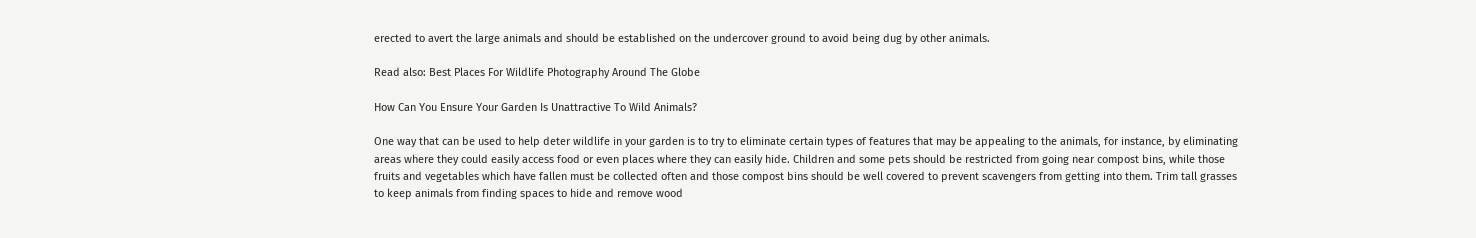erected to avert the large animals and should be established on the undercover ground to avoid being dug by other animals.

Read also: Best Places For Wildlife Photography Around The Globe

How Can You Ensure Your Garden Is Unattractive To Wild Animals?

One way that can be used to help deter wildlife in your garden is to try to eliminate certain types of features that may be appealing to the animals, for instance, by eliminating areas where they could easily access food or even places where they can easily hide. Children and some pets should be restricted from going near compost bins, while those fruits and vegetables which have fallen must be collected often and those compost bins should be well covered to prevent scavengers from getting into them. Trim tall grasses to keep animals from finding spaces to hide and remove wood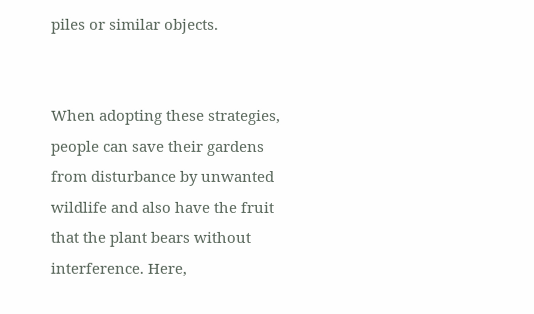piles or similar objects.


When adopting these strategies, people can save their gardens from disturbance by unwanted wildlife and also have the fruit that the plant bears without interference. Here,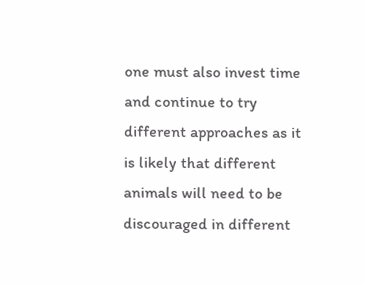one must also invest time and continue to try different approaches as it is likely that different animals will need to be discouraged in different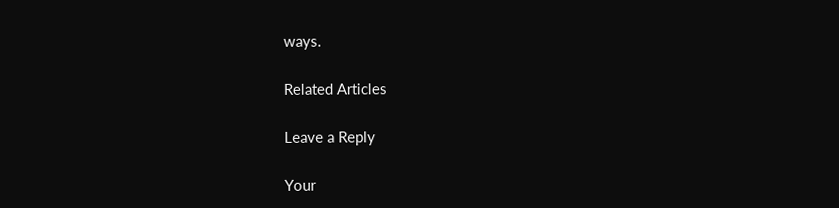ways.

Related Articles

Leave a Reply

Your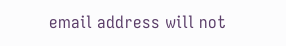email address will not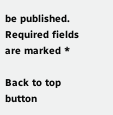be published. Required fields are marked *

Back to top button